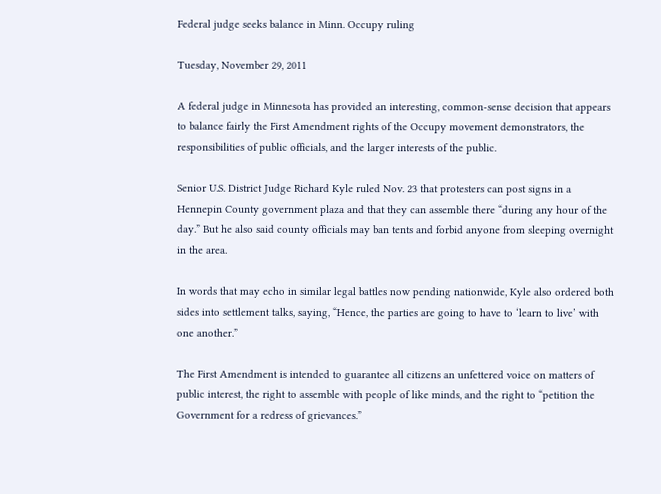Federal judge seeks balance in Minn. Occupy ruling

Tuesday, November 29, 2011

A federal judge in Minnesota has provided an interesting, common-sense decision that appears to balance fairly the First Amendment rights of the Occupy movement demonstrators, the responsibilities of public officials, and the larger interests of the public.

Senior U.S. District Judge Richard Kyle ruled Nov. 23 that protesters can post signs in a Hennepin County government plaza and that they can assemble there “during any hour of the day.” But he also said county officials may ban tents and forbid anyone from sleeping overnight in the area.

In words that may echo in similar legal battles now pending nationwide, Kyle also ordered both sides into settlement talks, saying, “Hence, the parties are going to have to ‘learn to live’ with one another.”

The First Amendment is intended to guarantee all citizens an unfettered voice on matters of public interest, the right to assemble with people of like minds, and the right to “petition the Government for a redress of grievances.”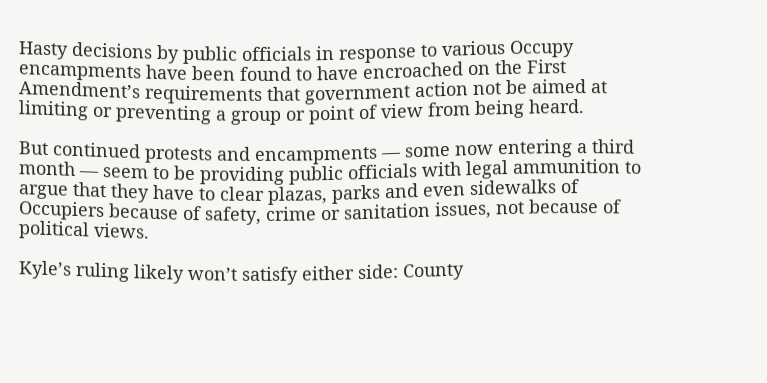Hasty decisions by public officials in response to various Occupy encampments have been found to have encroached on the First Amendment’s requirements that government action not be aimed at limiting or preventing a group or point of view from being heard.

But continued protests and encampments — some now entering a third month — seem to be providing public officials with legal ammunition to argue that they have to clear plazas, parks and even sidewalks of Occupiers because of safety, crime or sanitation issues, not because of political views.

Kyle’s ruling likely won’t satisfy either side: County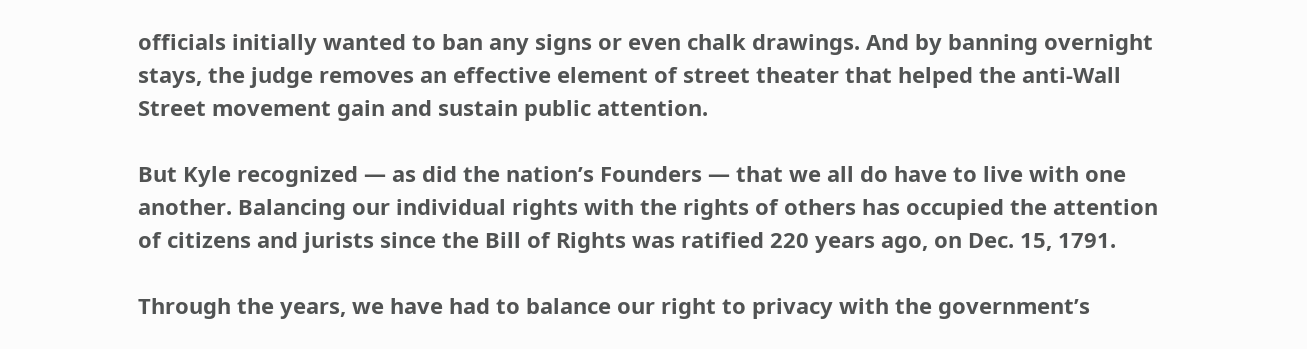officials initially wanted to ban any signs or even chalk drawings. And by banning overnight stays, the judge removes an effective element of street theater that helped the anti-Wall Street movement gain and sustain public attention.

But Kyle recognized — as did the nation’s Founders — that we all do have to live with one another. Balancing our individual rights with the rights of others has occupied the attention of citizens and jurists since the Bill of Rights was ratified 220 years ago, on Dec. 15, 1791.

Through the years, we have had to balance our right to privacy with the government’s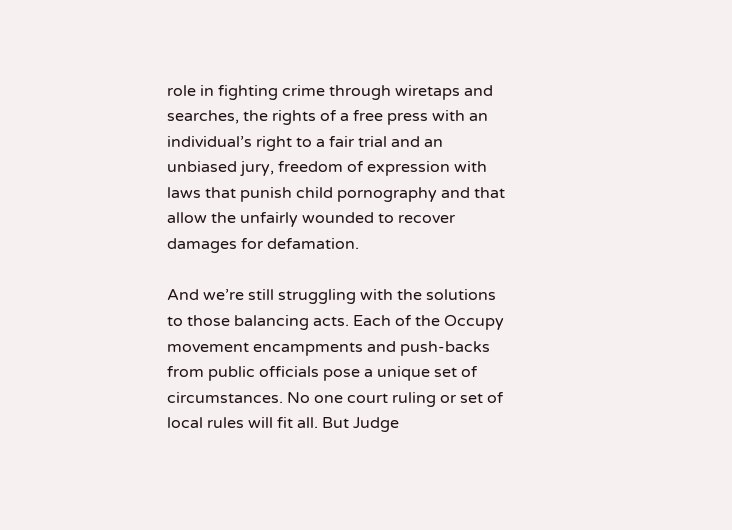role in fighting crime through wiretaps and searches, the rights of a free press with an individual’s right to a fair trial and an unbiased jury, freedom of expression with laws that punish child pornography and that allow the unfairly wounded to recover damages for defamation.

And we’re still struggling with the solutions to those balancing acts. Each of the Occupy movement encampments and push-backs from public officials pose a unique set of circumstances. No one court ruling or set of local rules will fit all. But Judge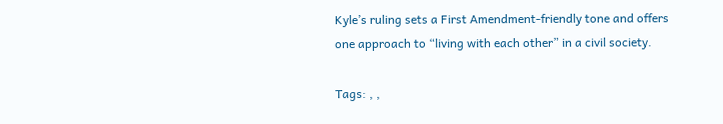Kyle’s ruling sets a First Amendment-friendly tone and offers one approach to “living with each other” in a civil society.

Tags: , ,